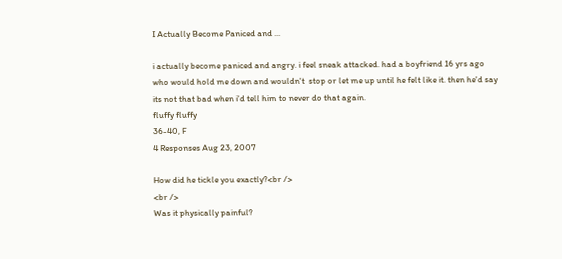I Actually Become Paniced and ...

i actually become paniced and angry. i feel sneak attacked. had a boyfriend 16 yrs ago who would hold me down and wouldn't  stop or let me up until he felt like it. then he'd say its not that bad when i'd tell him to never do that again.
fluffy fluffy
36-40, F
4 Responses Aug 23, 2007

How did he tickle you exactly?<br />
<br />
Was it physically painful?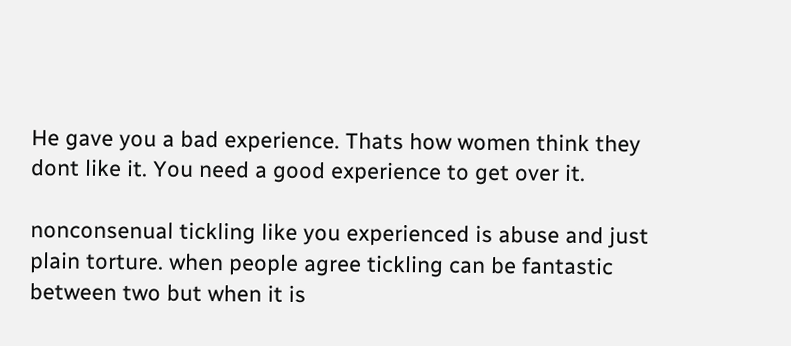He gave you a bad experience. Thats how women think they dont like it. You need a good experience to get over it.

nonconsenual tickling like you experienced is abuse and just plain torture. when people agree tickling can be fantastic between two but when it is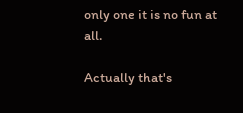only one it is no fun at all.

Actually that's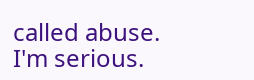called abuse. I'm serious.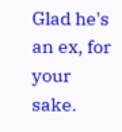Glad he's an ex, for your sake.